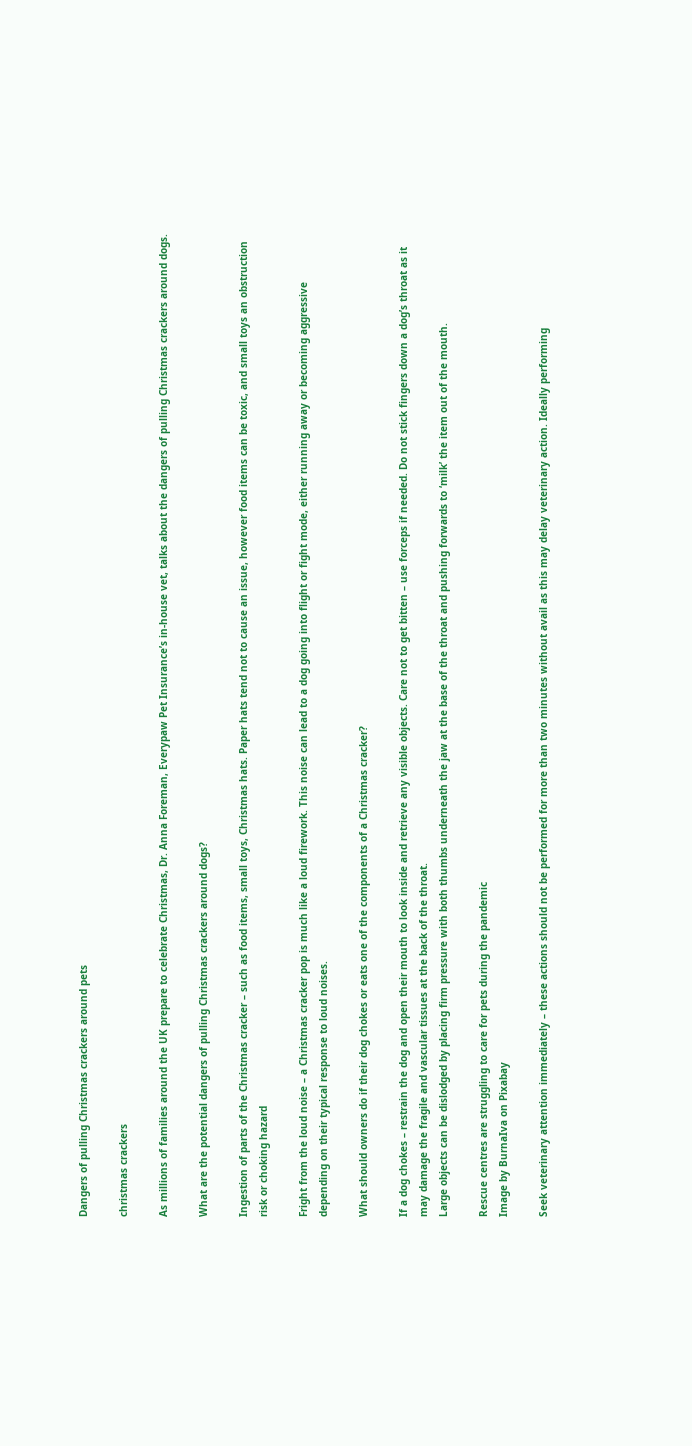Dangers of pulling Christmas crackers around pets

christmas crackers

As millions of families around the UK prepare to celebrate Christmas, Dr. Anna Foreman, Everypaw Pet Insurance’s in-house vet, talks about the dangers of pulling Christmas crackers around dogs.

What are the potential dangers of pulling Christmas crackers around dogs?

Ingestion of parts of the Christmas cracker – such as food items, small toys, Christmas hats. Paper hats tend not to cause an issue, however food items can be toxic, and small toys an obstruction risk or choking hazard

Fright from the loud noise – a Christmas cracker pop is much like a loud firework. This noise can lead to a dog going into flight or fight mode, either running away or becoming aggressive depending on their typical response to loud noises.

What should owners do if their dog chokes or eats one of the components of a Christmas cracker?

If a dog chokes – restrain the dog and open their mouth to look inside and retrieve any visible objects. Care not to get bitten – use forceps if needed. Do not stick fingers down a dog’s throat as it may damage the fragile and vascular tissues at the back of the throat.
Large objects can be dislodged by placing firm pressure with both thumbs underneath the jaw at the base of the throat and pushing forwards to ‘milk’ the item out of the mouth.

Rescue centres are struggling to care for pets during the pandemic
Image by BurnaIva on Pixabay

Seek veterinary attention immediately – these actions should not be performed for more than two minutes without avail as this may delay veterinary action. Ideally performing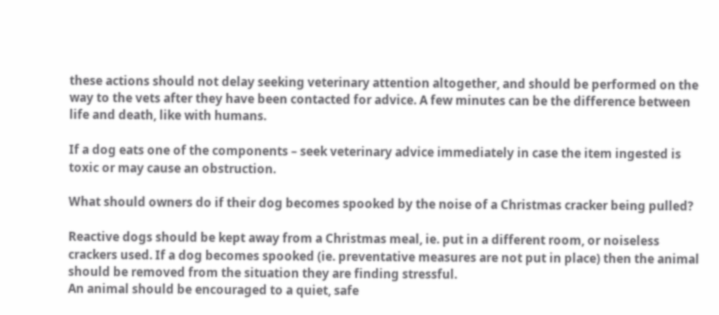these actions should not delay seeking veterinary attention altogether, and should be performed on the way to the vets after they have been contacted for advice. A few minutes can be the difference between life and death, like with humans.

If a dog eats one of the components – seek veterinary advice immediately in case the item ingested is toxic or may cause an obstruction.

What should owners do if their dog becomes spooked by the noise of a Christmas cracker being pulled?

Reactive dogs should be kept away from a Christmas meal, ie. put in a different room, or noiseless crackers used. If a dog becomes spooked (ie. preventative measures are not put in place) then the animal should be removed from the situation they are finding stressful.
An animal should be encouraged to a quiet, safe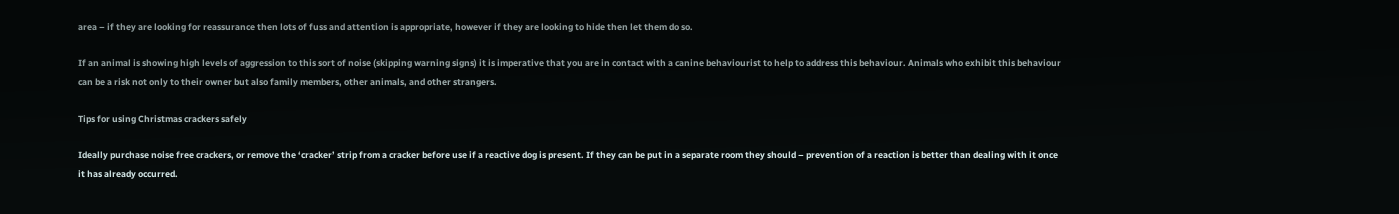area – if they are looking for reassurance then lots of fuss and attention is appropriate, however if they are looking to hide then let them do so.

If an animal is showing high levels of aggression to this sort of noise (skipping warning signs) it is imperative that you are in contact with a canine behaviourist to help to address this behaviour. Animals who exhibit this behaviour can be a risk not only to their owner but also family members, other animals, and other strangers.

Tips for using Christmas crackers safely

Ideally purchase noise free crackers, or remove the ‘cracker’ strip from a cracker before use if a reactive dog is present. If they can be put in a separate room they should – prevention of a reaction is better than dealing with it once it has already occurred.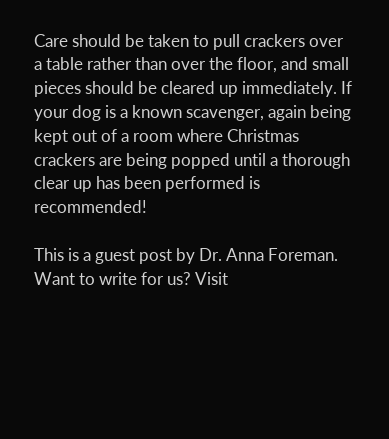Care should be taken to pull crackers over a table rather than over the floor, and small pieces should be cleared up immediately. If your dog is a known scavenger, again being kept out of a room where Christmas crackers are being popped until a thorough clear up has been performed is recommended!

This is a guest post by Dr. Anna Foreman. Want to write for us? Visit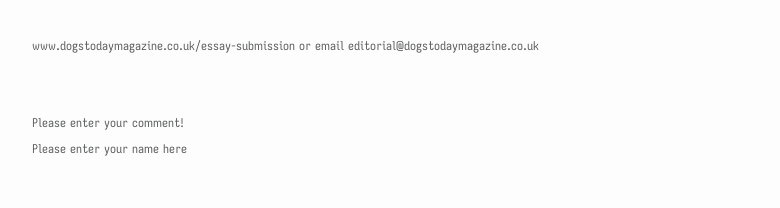www.dogstodaymagazine.co.uk/essay-submission or email editorial@dogstodaymagazine.co.uk


Please enter your comment!
Please enter your name here